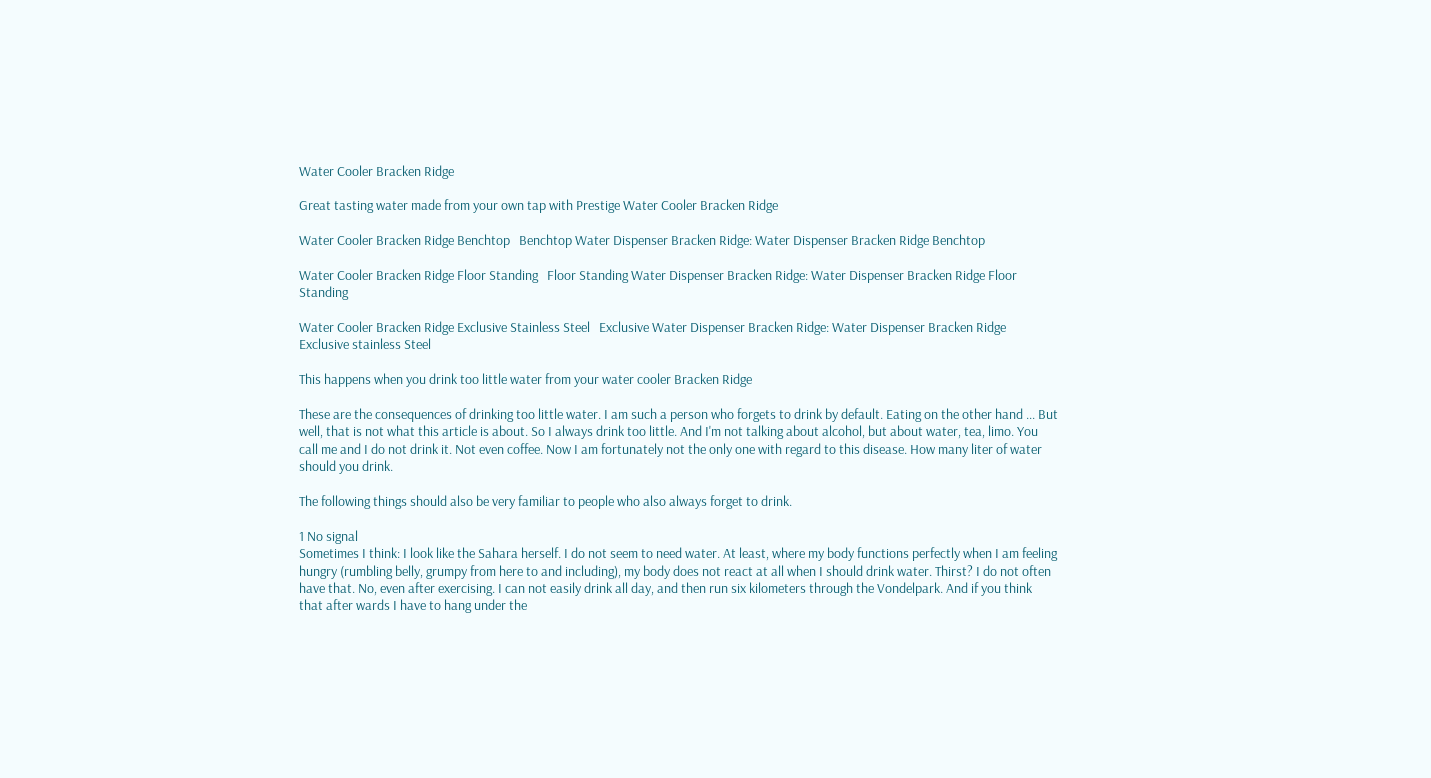Water Cooler Bracken Ridge

Great tasting water made from your own tap with Prestige Water Cooler Bracken Ridge

Water Cooler Bracken Ridge Benchtop   Benchtop Water Dispenser Bracken Ridge: Water Dispenser Bracken Ridge Benchtop

Water Cooler Bracken Ridge Floor Standing   Floor Standing Water Dispenser Bracken Ridge: Water Dispenser Bracken Ridge Floor Standing

Water Cooler Bracken Ridge Exclusive Stainless Steel   Exclusive Water Dispenser Bracken Ridge: Water Dispenser Bracken Ridge Exclusive stainless Steel

This happens when you drink too little water from your water cooler Bracken Ridge

These are the consequences of drinking too little water. I am such a person who forgets to drink by default. Eating on the other hand ... But well, that is not what this article is about. So I always drink too little. And I'm not talking about alcohol, but about water, tea, limo. You call me and I do not drink it. Not even coffee. Now I am fortunately not the only one with regard to this disease. How many liter of water should you drink.

The following things should also be very familiar to people who also always forget to drink.

1 No signal
Sometimes I think: I look like the Sahara herself. I do not seem to need water. At least, where my body functions perfectly when I am feeling hungry (rumbling belly, grumpy from here to and including), my body does not react at all when I should drink water. Thirst? I do not often have that. No, even after exercising. I can not easily drink all day, and then run six kilometers through the Vondelpark. And if you think that after wards I have to hang under the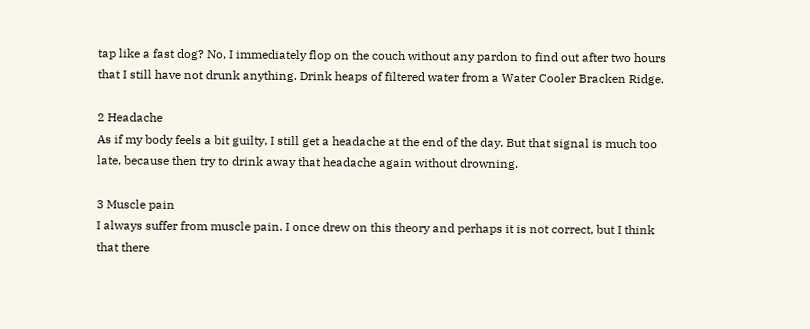tap like a fast dog? No, I immediately flop on the couch without any pardon to find out after two hours that I still have not drunk anything. Drink heaps of filtered water from a Water Cooler Bracken Ridge.

2 Headache
As if my body feels a bit guilty, I still get a headache at the end of the day. But that signal is much too late, because then try to drink away that headache again without drowning.

3 Muscle pain
I always suffer from muscle pain. I once drew on this theory and perhaps it is not correct, but I think that there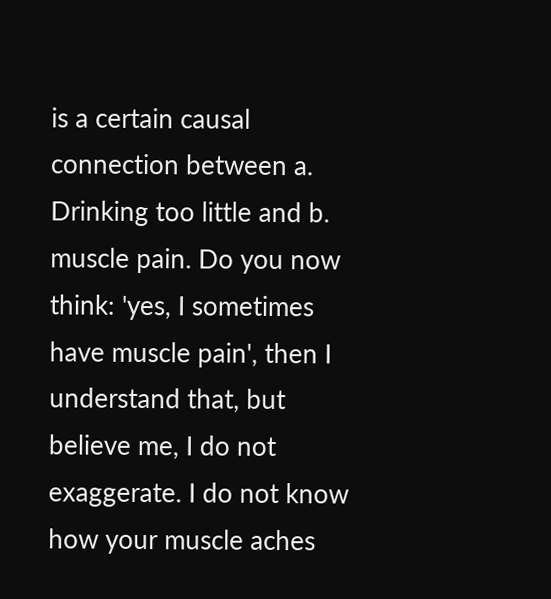is a certain causal connection between a. Drinking too little and b. muscle pain. Do you now think: 'yes, I sometimes have muscle pain', then I understand that, but believe me, I do not exaggerate. I do not know how your muscle aches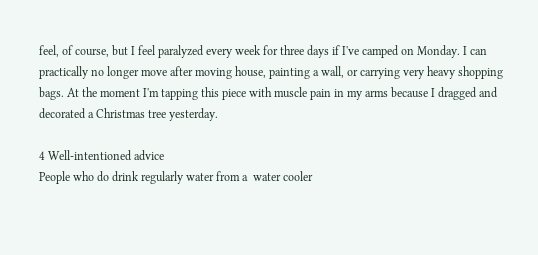feel, of course, but I feel paralyzed every week for three days if I've camped on Monday. I can practically no longer move after moving house, painting a wall, or carrying very heavy shopping bags. At the moment I'm tapping this piece with muscle pain in my arms because I dragged and decorated a Christmas tree yesterday.

4 Well-intentioned advice
People who do drink regularly water from a  water cooler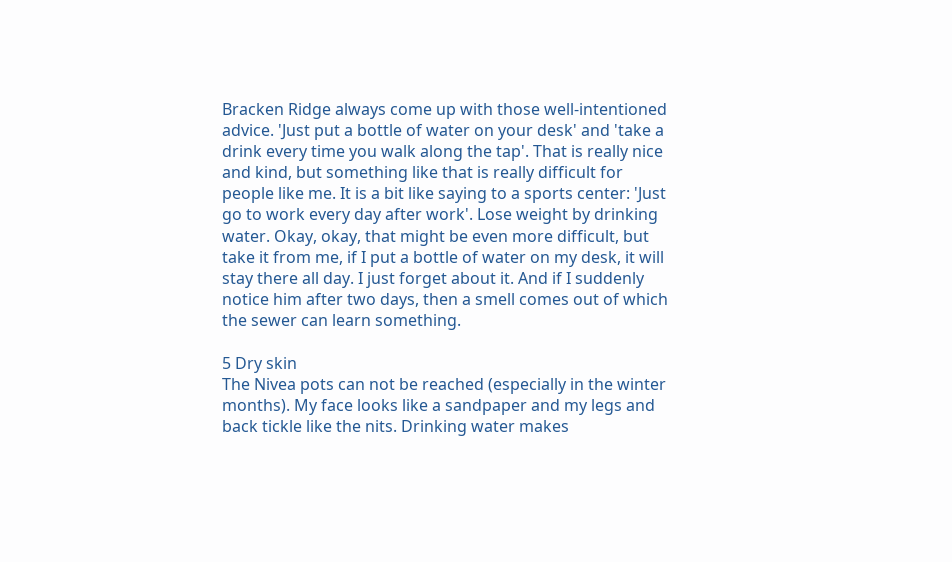Bracken Ridge always come up with those well-intentioned advice. 'Just put a bottle of water on your desk' and 'take a drink every time you walk along the tap'. That is really nice and kind, but something like that is really difficult for people like me. It is a bit like saying to a sports center: 'Just go to work every day after work'. Lose weight by drinking water. Okay, okay, that might be even more difficult, but take it from me, if I put a bottle of water on my desk, it will stay there all day. I just forget about it. And if I suddenly notice him after two days, then a smell comes out of which the sewer can learn something.

5 Dry skin
The Nivea pots can not be reached (especially in the winter months). My face looks like a sandpaper and my legs and back tickle like the nits. Drinking water makes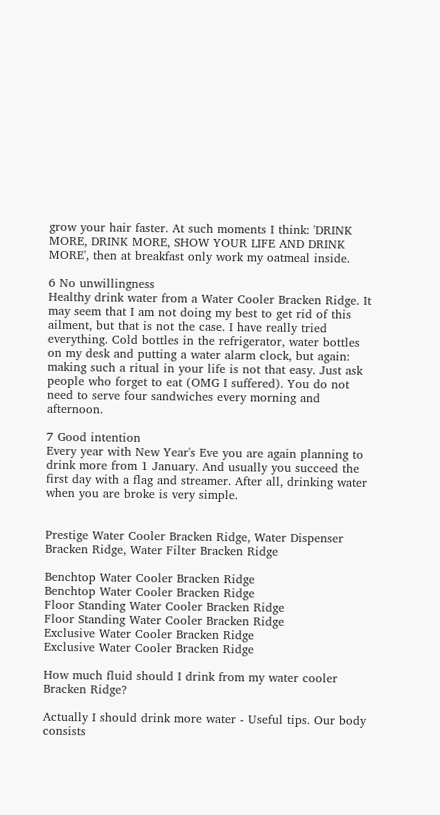grow your hair faster. At such moments I think: 'DRINK MORE, DRINK MORE, SHOW YOUR LIFE AND DRINK MORE', then at breakfast only work my oatmeal inside.

6 No unwillingness
Healthy drink water from a Water Cooler Bracken Ridge. It may seem that I am not doing my best to get rid of this ailment, but that is not the case. I have really tried everything. Cold bottles in the refrigerator, water bottles on my desk and putting a water alarm clock, but again: making such a ritual in your life is not that easy. Just ask people who forget to eat (OMG I suffered). You do not need to serve four sandwiches every morning and afternoon.

7 Good intention
Every year with New Year's Eve you are again planning to drink more from 1 January. And usually you succeed the first day with a flag and streamer. After all, drinking water when you are broke is very simple.


Prestige Water Cooler Bracken Ridge, Water Dispenser Bracken Ridge, Water Filter Bracken Ridge

Benchtop Water Cooler Bracken Ridge
Benchtop Water Cooler Bracken Ridge
Floor Standing Water Cooler Bracken Ridge
Floor Standing Water Cooler Bracken Ridge
Exclusive Water Cooler Bracken Ridge
Exclusive Water Cooler Bracken Ridge

How much fluid should I drink from my water cooler Bracken Ridge?

Actually I should drink more water - Useful tips. Our body consists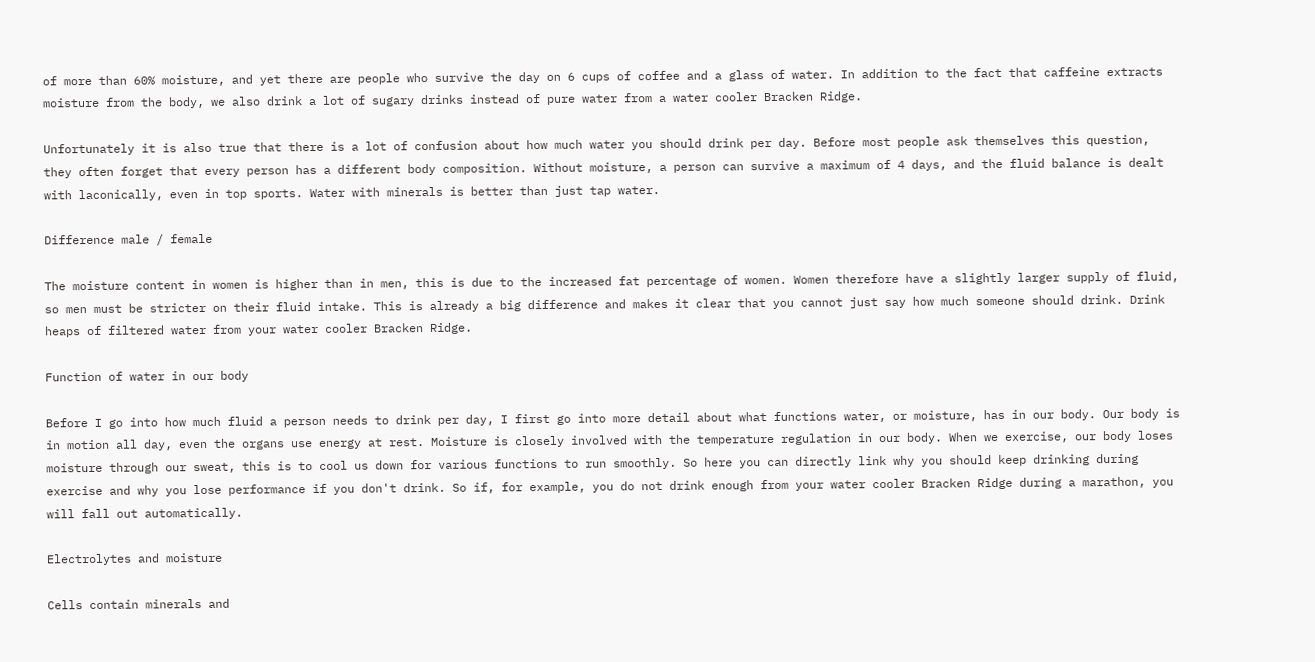of more than 60% moisture, and yet there are people who survive the day on 6 cups of coffee and a glass of water. In addition to the fact that caffeine extracts moisture from the body, we also drink a lot of sugary drinks instead of pure water from a water cooler Bracken Ridge.

Unfortunately it is also true that there is a lot of confusion about how much water you should drink per day. Before most people ask themselves this question, they often forget that every person has a different body composition. Without moisture, a person can survive a maximum of 4 days, and the fluid balance is dealt with laconically, even in top sports. Water with minerals is better than just tap water.

Difference male / female

The moisture content in women is higher than in men, this is due to the increased fat percentage of women. Women therefore have a slightly larger supply of fluid, so men must be stricter on their fluid intake. This is already a big difference and makes it clear that you cannot just say how much someone should drink. Drink heaps of filtered water from your water cooler Bracken Ridge.

Function of water in our body

Before I go into how much fluid a person needs to drink per day, I first go into more detail about what functions water, or moisture, has in our body. Our body is in motion all day, even the organs use energy at rest. Moisture is closely involved with the temperature regulation in our body. When we exercise, our body loses moisture through our sweat, this is to cool us down for various functions to run smoothly. So here you can directly link why you should keep drinking during exercise and why you lose performance if you don't drink. So if, for example, you do not drink enough from your water cooler Bracken Ridge during a marathon, you will fall out automatically.

Electrolytes and moisture

Cells contain minerals and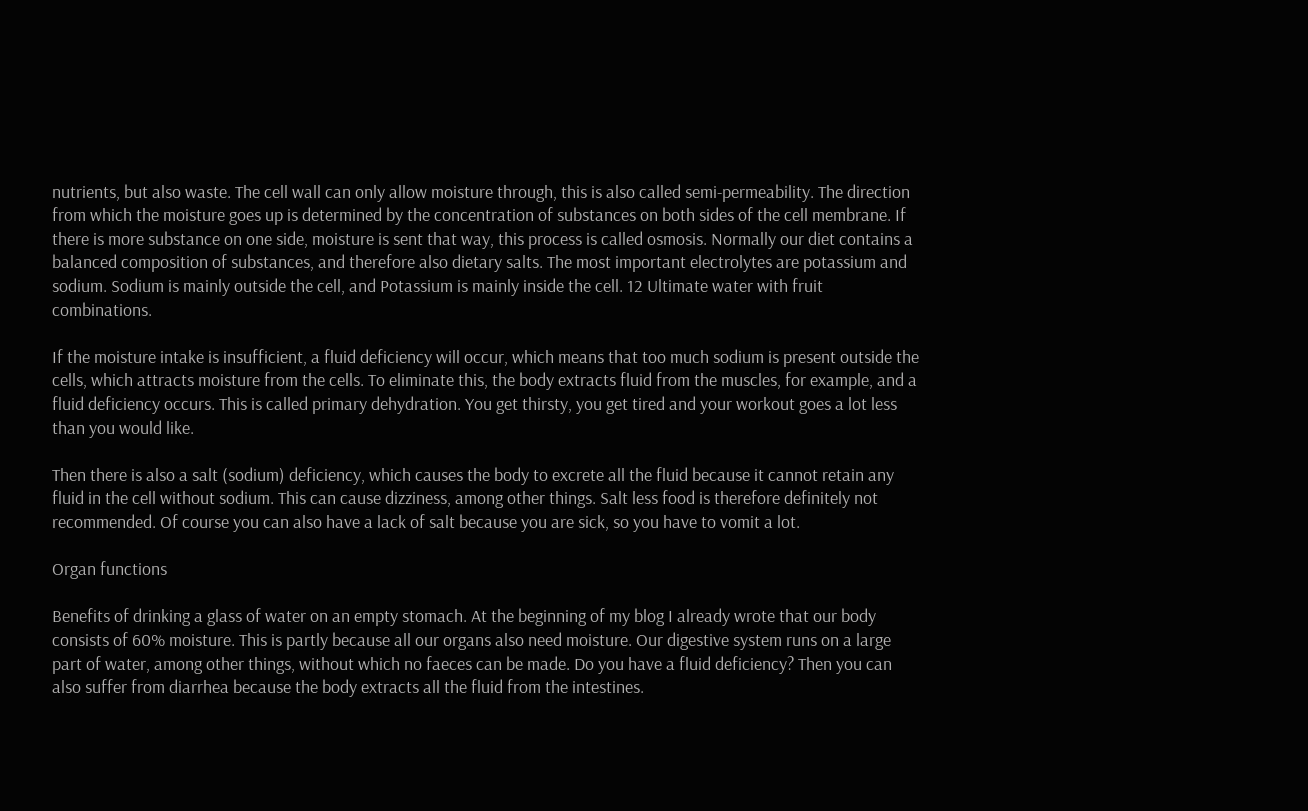nutrients, but also waste. The cell wall can only allow moisture through, this is also called semi-permeability. The direction from which the moisture goes up is determined by the concentration of substances on both sides of the cell membrane. If there is more substance on one side, moisture is sent that way, this process is called osmosis. Normally our diet contains a balanced composition of substances, and therefore also dietary salts. The most important electrolytes are potassium and sodium. Sodium is mainly outside the cell, and Potassium is mainly inside the cell. 12 Ultimate water with fruit combinations.

If the moisture intake is insufficient, a fluid deficiency will occur, which means that too much sodium is present outside the cells, which attracts moisture from the cells. To eliminate this, the body extracts fluid from the muscles, for example, and a fluid deficiency occurs. This is called primary dehydration. You get thirsty, you get tired and your workout goes a lot less than you would like.

Then there is also a salt (sodium) deficiency, which causes the body to excrete all the fluid because it cannot retain any fluid in the cell without sodium. This can cause dizziness, among other things. Salt less food is therefore definitely not recommended. Of course you can also have a lack of salt because you are sick, so you have to vomit a lot.

Organ functions

Benefits of drinking a glass of water on an empty stomach. At the beginning of my blog I already wrote that our body consists of 60% moisture. This is partly because all our organs also need moisture. Our digestive system runs on a large part of water, among other things, without which no faeces can be made. Do you have a fluid deficiency? Then you can also suffer from diarrhea because the body extracts all the fluid from the intestines.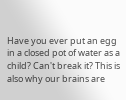Have you ever put an egg in a closed pot of water as a child? Can't break it? This is also why our brains are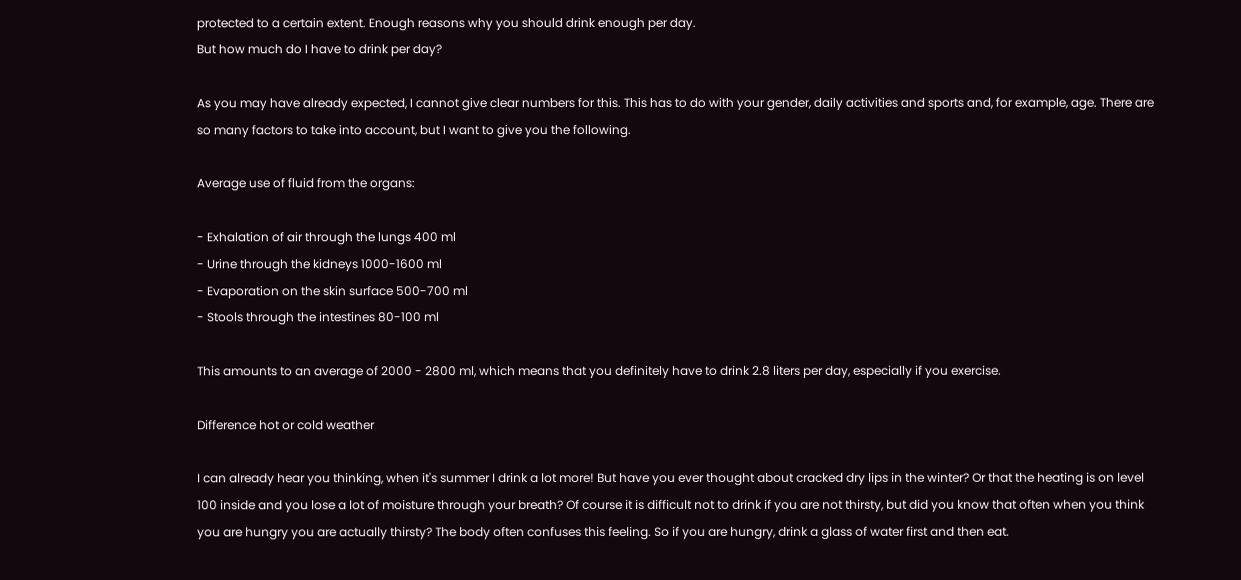protected to a certain extent. Enough reasons why you should drink enough per day.
But how much do I have to drink per day?

As you may have already expected, I cannot give clear numbers for this. This has to do with your gender, daily activities and sports and, for example, age. There are so many factors to take into account, but I want to give you the following.

Average use of fluid from the organs:

- Exhalation of air through the lungs 400 ml
- Urine through the kidneys 1000-1600 ml
- Evaporation on the skin surface 500-700 ml
- Stools through the intestines 80-100 ml

This amounts to an average of 2000 - 2800 ml, which means that you definitely have to drink 2.8 liters per day, especially if you exercise.

Difference hot or cold weather

I can already hear you thinking, when it's summer I drink a lot more! But have you ever thought about cracked dry lips in the winter? Or that the heating is on level 100 inside and you lose a lot of moisture through your breath? Of course it is difficult not to drink if you are not thirsty, but did you know that often when you think you are hungry you are actually thirsty? The body often confuses this feeling. So if you are hungry, drink a glass of water first and then eat.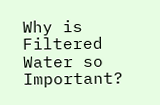Why is Filtered Water so Important?